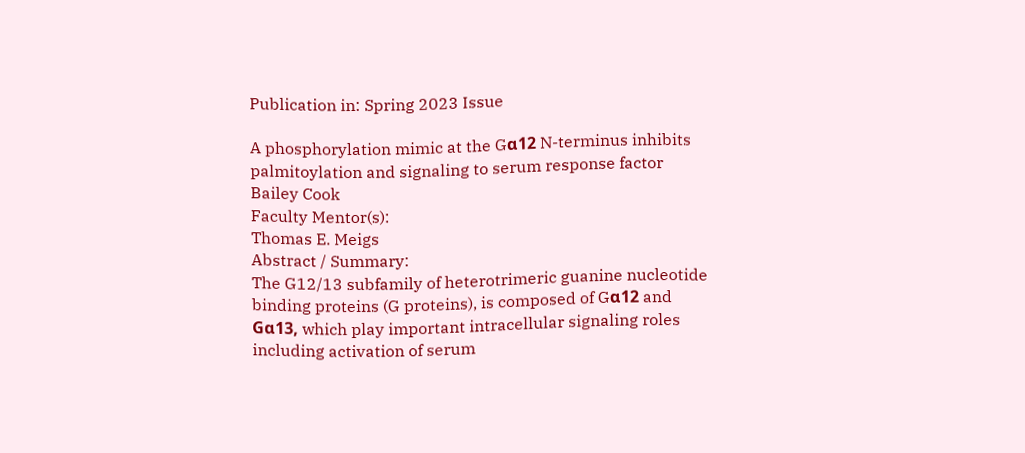Publication in: Spring 2023 Issue

A phosphorylation mimic at the Gα12 N-terminus inhibits palmitoylation and signaling to serum response factor
Bailey Cook
Faculty Mentor(s):
Thomas E. Meigs
Abstract / Summary:
The G12/13 subfamily of heterotrimeric guanine nucleotide binding proteins (G proteins), is composed of Gα12 and Gα13, which play important intracellular signaling roles including activation of serum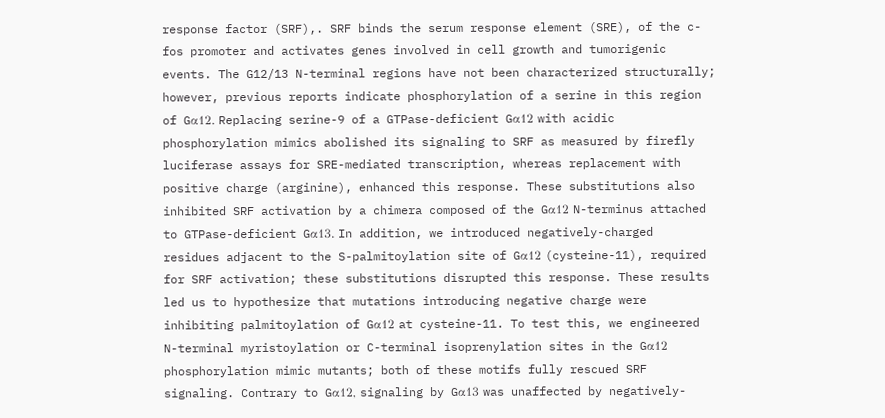response factor (SRF),. SRF binds the serum response element (SRE), of the c-fos promoter and activates genes involved in cell growth and tumorigenic events. The G12/13 N-terminal regions have not been characterized structurally; however, previous reports indicate phosphorylation of a serine in this region of Gα12. Replacing serine-9 of a GTPase-deficient Gα12 with acidic phosphorylation mimics abolished its signaling to SRF as measured by firefly luciferase assays for SRE-mediated transcription, whereas replacement with positive charge (arginine), enhanced this response. These substitutions also inhibited SRF activation by a chimera composed of the Gα12 N-terminus attached to GTPase-deficient Gα13. In addition, we introduced negatively-charged residues adjacent to the S-palmitoylation site of Gα12 (cysteine-11), required for SRF activation; these substitutions disrupted this response. These results led us to hypothesize that mutations introducing negative charge were inhibiting palmitoylation of Gα12 at cysteine-11. To test this, we engineered N-terminal myristoylation or C-terminal isoprenylation sites in the Gα12 phosphorylation mimic mutants; both of these motifs fully rescued SRF signaling. Contrary to Gα12, signaling by Gα13 was unaffected by negatively-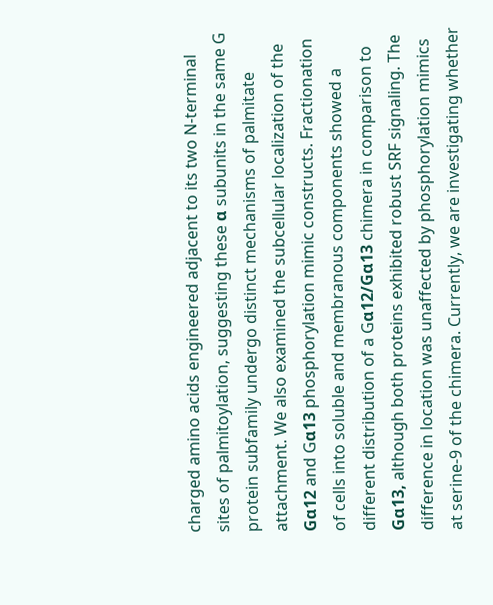charged amino acids engineered adjacent to its two N-terminal sites of palmitoylation, suggesting these α subunits in the same G protein subfamily undergo distinct mechanisms of palmitate attachment. We also examined the subcellular localization of the Gα12 and Gα13 phosphorylation mimic constructs. Fractionation of cells into soluble and membranous components showed a different distribution of a Gα12/Gα13 chimera in comparison to Gα13, although both proteins exhibited robust SRF signaling. The difference in location was unaffected by phosphorylation mimics at serine-9 of the chimera. Currently, we are investigating whether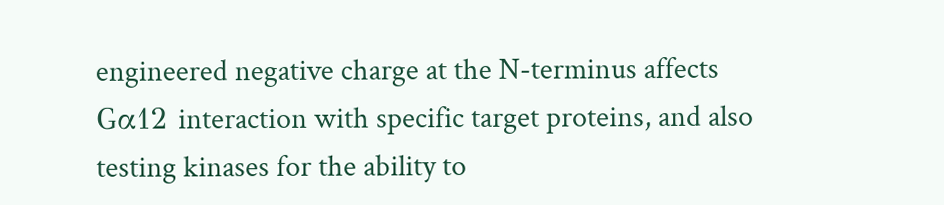engineered negative charge at the N-terminus affects Gα12 interaction with specific target proteins, and also testing kinases for the ability to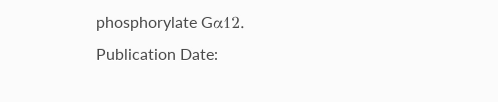phosphorylate Gα12.
Publication Date: